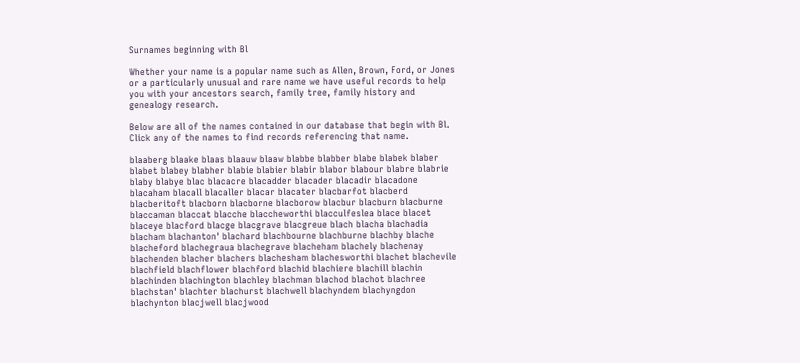Surnames beginning with Bl

Whether your name is a popular name such as Allen, Brown, Ford, or Jones or a particularly unusual and rare name we have useful records to help you with your ancestors search, family tree, family history and genealogy research.

Below are all of the names contained in our database that begin with Bl. Click any of the names to find records referencing that name.

blaaberg blaake blaas blaauw blaaw blabbe blabber blabe blabek blaber blabet blabey blabher blabie blabier blabir blabor blabour blabre blabrie blaby blabye blac blacacre blacadder blacader blacadir blacadone blacaham blacall blacaller blacar blacater blacbarfot blacberd blacberitoft blacborn blacborne blacborow blacbur blacburn blacburne blaccaman blaccat blacche blaccheworthi blacculfeslea blace blacet blaceye blacford blacge blacgrave blacgreue blach blacha blachadia blacham blachanton' blachard blachbourne blachburne blachby blache blacheford blachegraua blachegrave blacheham blachely blachenay blachenden blacher blachers blachesham blachesworthi blachet blachevile blachfield blachflower blachford blachid blachiere blachill blachin blachinden blachington blachley blachman blachod blachot blachree blachstan' blachter blachurst blachwell blachyndem blachyngdon blachynton blacjwell blacjwood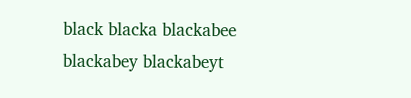black blacka blackabee blackabey blackabeyt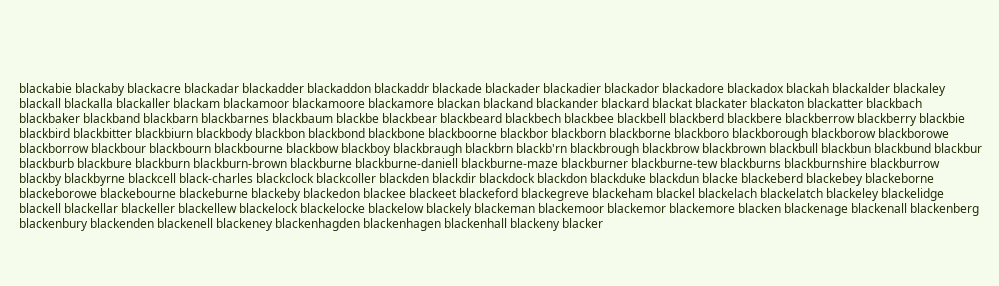blackabie blackaby blackacre blackadar blackadder blackaddon blackaddr blackade blackader blackadier blackador blackadore blackadox blackah blackalder blackaley blackall blackalla blackaller blackam blackamoor blackamoore blackamore blackan blackand blackander blackard blackat blackater blackaton blackatter blackbach blackbaker blackband blackbarn blackbarnes blackbaum blackbe blackbear blackbeard blackbech blackbee blackbell blackberd blackbere blackberrow blackberry blackbie blackbird blackbitter blackbiurn blackbody blackbon blackbond blackbone blackboorne blackbor blackborn blackborne blackboro blackborough blackborow blackborowe blackborrow blackbour blackbourn blackbourne blackbow blackboy blackbraugh blackbrn blackb'rn blackbrough blackbrow blackbrown blackbull blackbun blackbund blackbur blackburb blackbure blackburn blackburn-brown blackburne blackburne-daniell blackburne-maze blackburner blackburne-tew blackburns blackburnshire blackburrow blackby blackbyrne blackcell black-charles blackclock blackcoller blackden blackdir blackdock blackdon blackduke blackdun blacke blackeberd blackebey blackeborne blackeborowe blackebourne blackeburne blackeby blackedon blackee blackeet blackeford blackegreve blackeham blackel blackelach blackelatch blackeley blackelidge blackell blackellar blackeller blackellew blackelock blackelocke blackelow blackely blackeman blackemoor blackemor blackemore blacken blackenage blackenall blackenberg blackenbury blackenden blackenell blackeney blackenhagden blackenhagen blackenhall blackeny blacker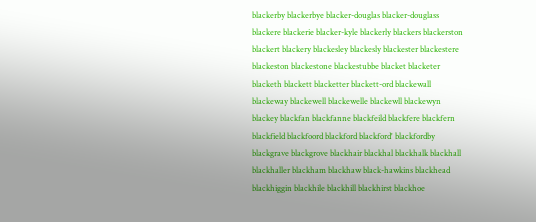blackerby blackerbye blacker-douglas blacker-douglass blackere blackerie blacker-kyle blackerly blackers blackerston blackert blackery blackesley blackesly blackester blackestere blackeston blackestone blackestubbe blacket blacketer blacketh blackett blacketter blackett-ord blackewall blackeway blackewell blackewelle blackewll blackewyn blackey blackfan blackfanne blackfeild blackfere blackfern blackfield blackfoord blackford blackford' blackfordby blackgrave blackgrove blackhair blackhal blackhalk blackhall blackhaller blackham blackhaw black-hawkins blackhead blackhiggin blackhile blackhill blackhirst blackhoe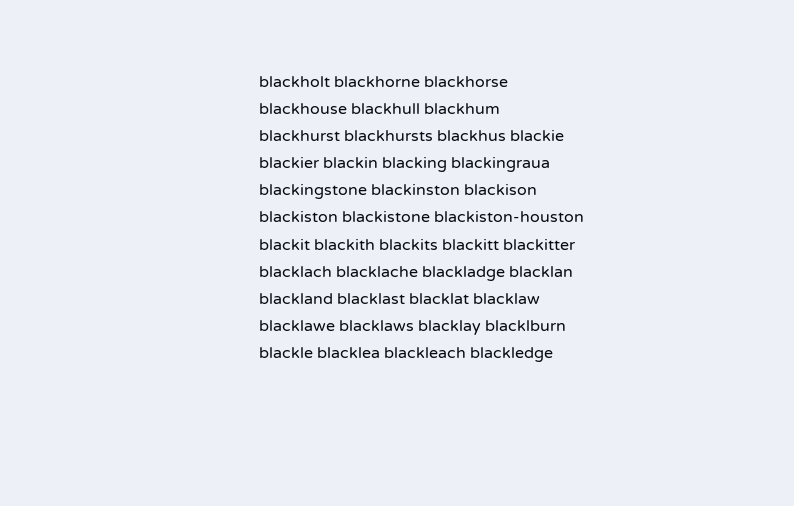blackholt blackhorne blackhorse blackhouse blackhull blackhum blackhurst blackhursts blackhus blackie blackier blackin blacking blackingraua blackingstone blackinston blackison blackiston blackistone blackiston-houston blackit blackith blackits blackitt blackitter blacklach blacklache blackladge blacklan blackland blacklast blacklat blacklaw blacklawe blacklaws blacklay blacklburn blackle blacklea blackleach blackledge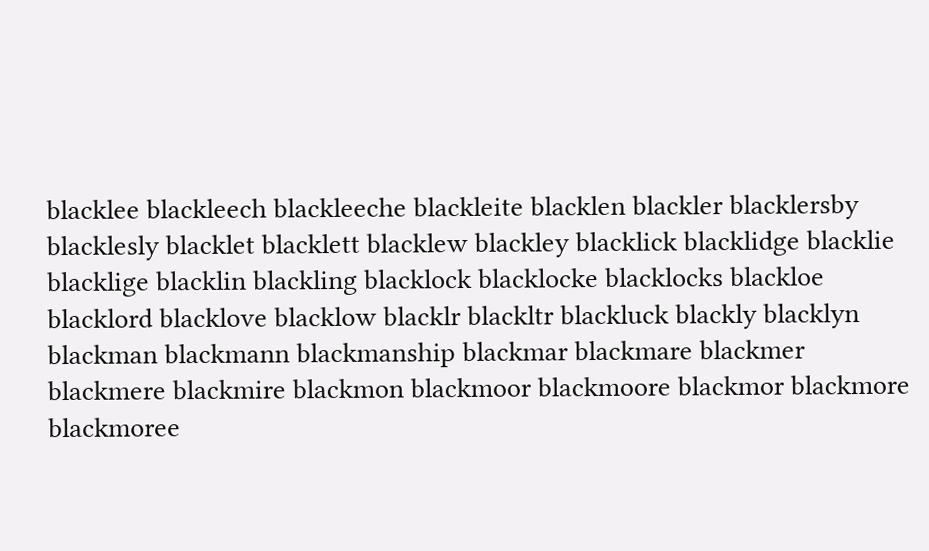blacklee blackleech blackleeche blackleite blacklen blackler blacklersby blacklesly blacklet blacklett blacklew blackley blacklick blacklidge blacklie blacklige blacklin blackling blacklock blacklocke blacklocks blackloe blacklord blacklove blacklow blacklr blackltr blackluck blackly blacklyn blackman blackmann blackmanship blackmar blackmare blackmer blackmere blackmire blackmon blackmoor blackmoore blackmor blackmore blackmoree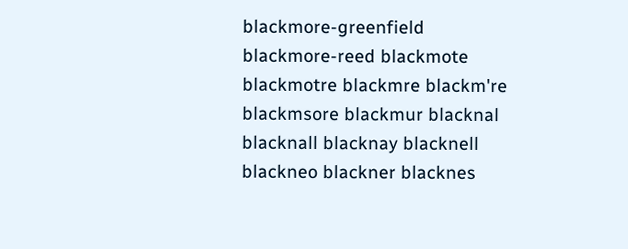blackmore-greenfield blackmore-reed blackmote blackmotre blackmre blackm're blackmsore blackmur blacknal blacknall blacknay blacknell blackneo blackner blacknes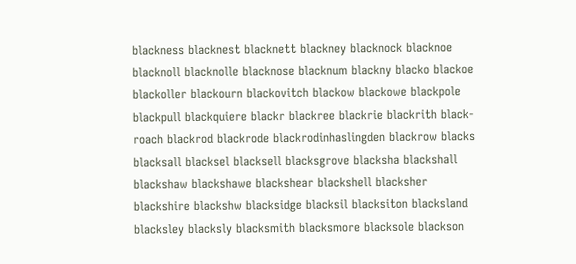blackness blacknest blacknett blackney blacknock blacknoe blacknoll blacknolle blacknose blacknum blackny blacko blackoe blackoller blackourn blackovitch blackow blackowe blackpole blackpull blackquiere blackr blackree blackrie blackrith black-roach blackrod blackrode blackrodinhaslingden blackrow blacks blacksall blacksel blacksell blacksgrove blacksha blackshall blackshaw blackshawe blackshear blackshell blacksher blackshire blackshw blacksidge blacksil blacksiton blacksland blacksley blacksly blacksmith blacksmore blacksole blackson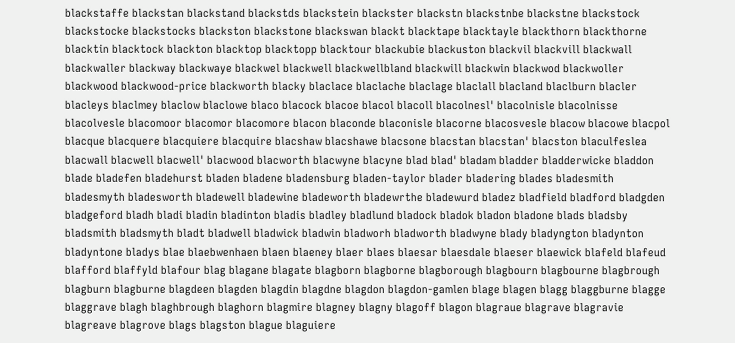blackstaffe blackstan blackstand blackstds blackstein blackster blackstn blackstnbe blackstne blackstock blackstocke blackstocks blackston blackstone blackswan blackt blacktape blacktayle blackthorn blackthorne blacktin blacktock blackton blacktop blacktopp blacktour blackubie blackuston blackvil blackvill blackwall blackwaller blackway blackwaye blackwel blackwell blackwellbland blackwill blackwin blackwod blackwoller blackwood blackwood-price blackworth blacky blaclace blaclache blaclage blaclall blacland blaclburn blacler blacleys blaclmey blaclow blaclowe blaco blacock blacoe blacol blacoll blacolnesl' blacolnisle blacolnisse blacolvesle blacomoor blacomor blacomore blacon blaconde blaconisle blacorne blacosvesle blacow blacowe blacpol blacque blacquere blacquiere blacquire blacshaw blacshawe blacsone blacstan blacstan' blacston blaculfeslea blacwall blacwell blacwell' blacwood blacworth blacwyne blacyne blad blad' bladam bladder bladderwicke bladdon blade bladefen bladehurst bladen bladene bladensburg bladen-taylor blader bladering blades bladesmith bladesmyth bladesworth bladewell bladewine bladeworth bladewrthe bladewurd bladez bladfield bladford bladgden bladgeford bladh bladi bladin bladinton bladis bladley bladlund bladock bladok bladon bladone blads bladsby bladsmith bladsmyth bladt bladwell bladwick bladwin bladworh bladworth bladwyne blady bladyngton bladynton bladyntone bladys blae blaebwenhaen blaen blaeney blaer blaes blaesar blaesdale blaeser blaewick blafeld blafeud blafford blaffyld blafour blag blagane blagate blagborn blagborne blagborough blagbourn blagbourne blagbrough blagburn blagburne blagdeen blagden blagdin blagdne blagdon blagdon-gamlen blage blagen blagg blaggburne blagge blaggrave blagh blaghbrough blaghorn blagmire blagney blagny blagoff blagon blagraue blagrave blagravie blagreave blagrove blags blagston blague blaguiere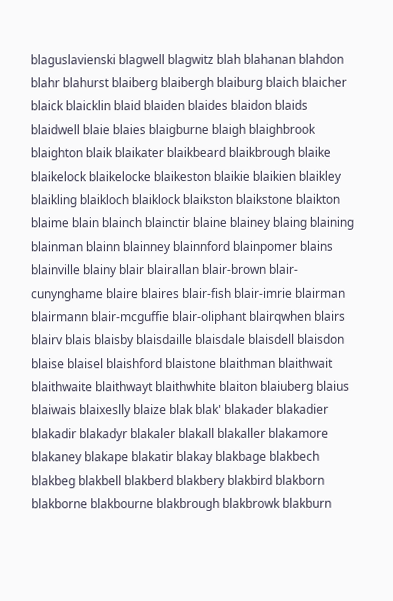blaguslavienski blagwell blagwitz blah blahanan blahdon blahr blahurst blaiberg blaibergh blaiburg blaich blaicher blaick blaicklin blaid blaiden blaides blaidon blaids blaidwell blaie blaies blaigburne blaigh blaighbrook blaighton blaik blaikater blaikbeard blaikbrough blaike blaikelock blaikelocke blaikeston blaikie blaikien blaikley blaikling blaikloch blaiklock blaikston blaikstone blaikton blaime blain blainch blainctir blaine blainey blaing blaining blainman blainn blainney blainnford blainpomer blains blainville blainy blair blairallan blair-brown blair-cunynghame blaire blaires blair-fish blair-imrie blairman blairmann blair-mcguffie blair-oliphant blairqwhen blairs blairv blais blaisby blaisdaille blaisdale blaisdell blaisdon blaise blaisel blaishford blaistone blaithman blaithwait blaithwaite blaithwayt blaithwhite blaiton blaiuberg blaius blaiwais blaixeslly blaize blak blak' blakader blakadier blakadir blakadyr blakaler blakall blakaller blakamore blakaney blakape blakatir blakay blakbage blakbech blakbeg blakbell blakberd blakbery blakbird blakborn blakborne blakbourne blakbrough blakbrowk blakburn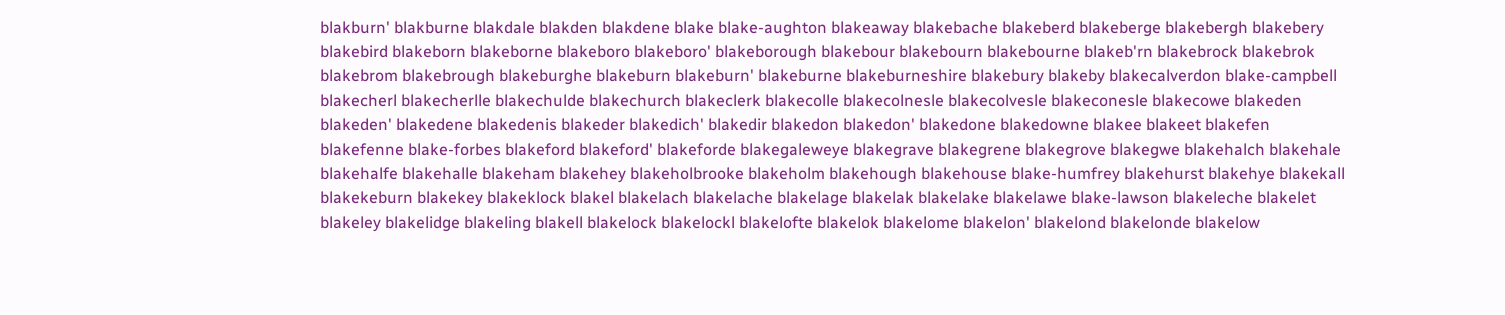blakburn' blakburne blakdale blakden blakdene blake blake-aughton blakeaway blakebache blakeberd blakeberge blakebergh blakebery blakebird blakeborn blakeborne blakeboro blakeboro' blakeborough blakebour blakebourn blakebourne blakeb'rn blakebrock blakebrok blakebrom blakebrough blakeburghe blakeburn blakeburn' blakeburne blakeburneshire blakebury blakeby blakecalverdon blake-campbell blakecherl blakecherlle blakechulde blakechurch blakeclerk blakecolle blakecolnesle blakecolvesle blakeconesle blakecowe blakeden blakeden' blakedene blakedenis blakeder blakedich' blakedir blakedon blakedon' blakedone blakedowne blakee blakeet blakefen blakefenne blake-forbes blakeford blakeford' blakeforde blakegaleweye blakegrave blakegrene blakegrove blakegwe blakehalch blakehale blakehalfe blakehalle blakeham blakehey blakeholbrooke blakeholm blakehough blakehouse blake-humfrey blakehurst blakehye blakekall blakekeburn blakekey blakeklock blakel blakelach blakelache blakelage blakelak blakelake blakelawe blake-lawson blakeleche blakelet blakeley blakelidge blakeling blakell blakelock blakelockl blakelofte blakelok blakelome blakelon' blakelond blakelonde blakelow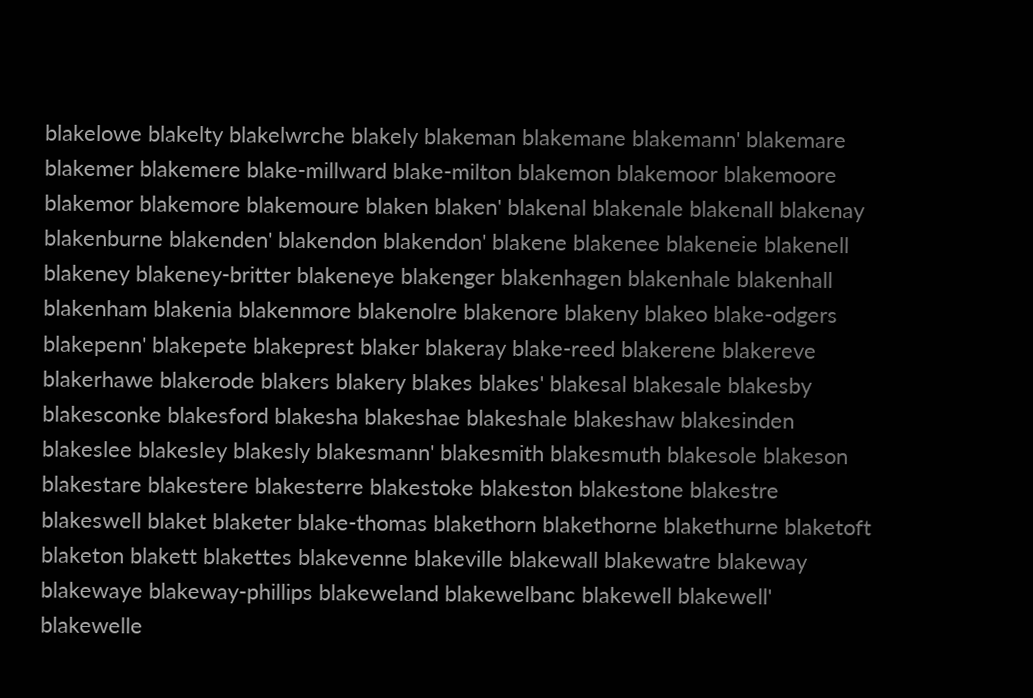blakelowe blakelty blakelwrche blakely blakeman blakemane blakemann' blakemare blakemer blakemere blake-millward blake-milton blakemon blakemoor blakemoore blakemor blakemore blakemoure blaken blaken' blakenal blakenale blakenall blakenay blakenburne blakenden' blakendon blakendon' blakene blakenee blakeneie blakenell blakeney blakeney-britter blakeneye blakenger blakenhagen blakenhale blakenhall blakenham blakenia blakenmore blakenolre blakenore blakeny blakeo blake-odgers blakepenn' blakepete blakeprest blaker blakeray blake-reed blakerene blakereve blakerhawe blakerode blakers blakery blakes blakes' blakesal blakesale blakesby blakesconke blakesford blakesha blakeshae blakeshale blakeshaw blakesinden blakeslee blakesley blakesly blakesmann' blakesmith blakesmuth blakesole blakeson blakestare blakestere blakesterre blakestoke blakeston blakestone blakestre blakeswell blaket blaketer blake-thomas blakethorn blakethorne blakethurne blaketoft blaketon blakett blakettes blakevenne blakeville blakewall blakewatre blakeway blakewaye blakeway-phillips blakeweland blakewelbanc blakewell blakewell' blakewelle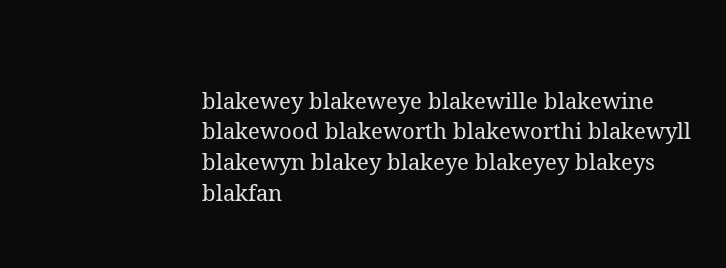blakewey blakeweye blakewille blakewine blakewood blakeworth blakeworthi blakewyll blakewyn blakey blakeye blakeyey blakeys blakfan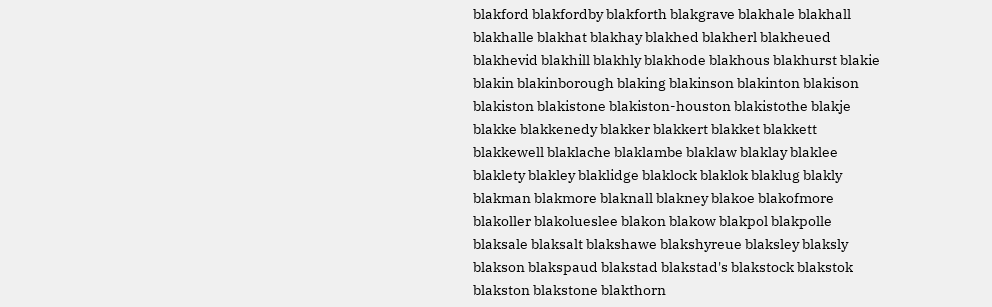blakford blakfordby blakforth blakgrave blakhale blakhall blakhalle blakhat blakhay blakhed blakherl blakheued blakhevid blakhill blakhly blakhode blakhous blakhurst blakie blakin blakinborough blaking blakinson blakinton blakison blakiston blakistone blakiston-houston blakistothe blakje blakke blakkenedy blakker blakkert blakket blakkett blakkewell blaklache blaklambe blaklaw blaklay blaklee blaklety blakley blaklidge blaklock blaklok blaklug blakly blakman blakmore blaknall blakney blakoe blakofmore blakoller blakolueslee blakon blakow blakpol blakpolle blaksale blaksalt blakshawe blakshyreue blaksley blaksly blakson blakspaud blakstad blakstad's blakstock blakstok blakston blakstone blakthorn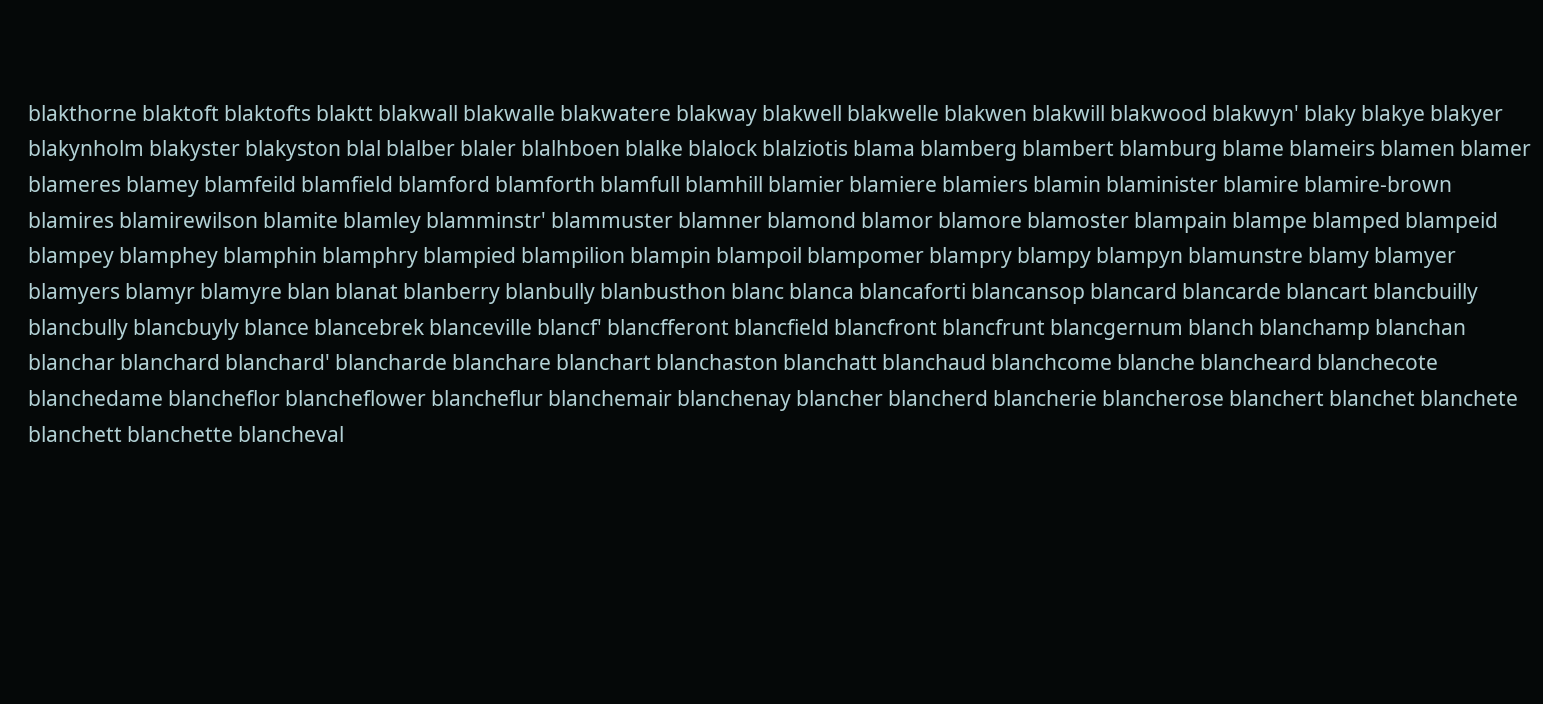blakthorne blaktoft blaktofts blaktt blakwall blakwalle blakwatere blakway blakwell blakwelle blakwen blakwill blakwood blakwyn' blaky blakye blakyer blakynholm blakyster blakyston blal blalber blaler blalhboen blalke blalock blalziotis blama blamberg blambert blamburg blame blameirs blamen blamer blameres blamey blamfeild blamfield blamford blamforth blamfull blamhill blamier blamiere blamiers blamin blaminister blamire blamire-brown blamires blamirewilson blamite blamley blamminstr' blammuster blamner blamond blamor blamore blamoster blampain blampe blamped blampeid blampey blamphey blamphin blamphry blampied blampilion blampin blampoil blampomer blampry blampy blampyn blamunstre blamy blamyer blamyers blamyr blamyre blan blanat blanberry blanbully blanbusthon blanc blanca blancaforti blancansop blancard blancarde blancart blancbuilly blancbully blancbuyly blance blancebrek blanceville blancf' blancfferont blancfield blancfront blancfrunt blancgernum blanch blanchamp blanchan blanchar blanchard blanchard' blancharde blanchare blanchart blanchaston blanchatt blanchaud blanchcome blanche blancheard blanchecote blanchedame blancheflor blancheflower blancheflur blanchemair blanchenay blancher blancherd blancherie blancherose blanchert blanchet blanchete blanchett blanchette blancheval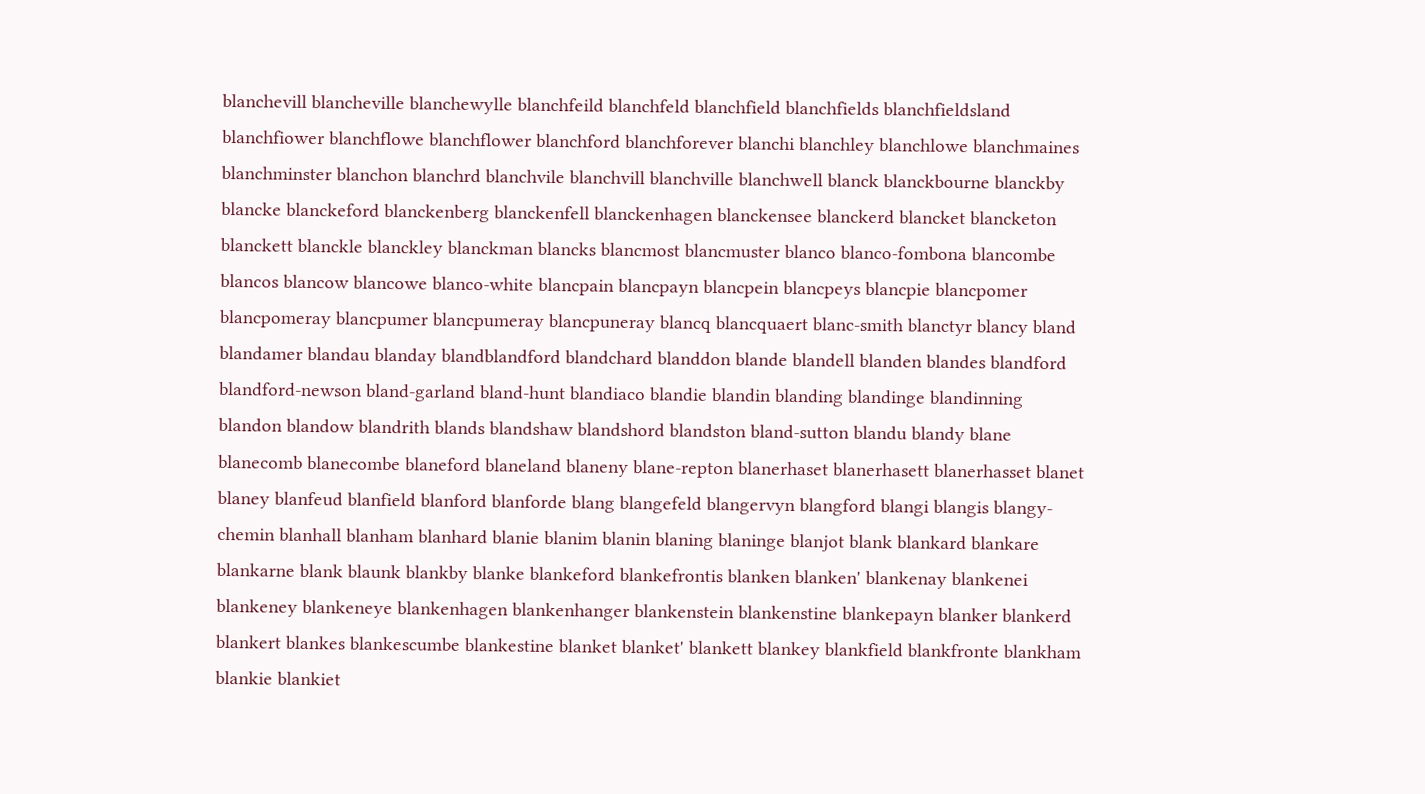blanchevill blancheville blanchewylle blanchfeild blanchfeld blanchfield blanchfields blanchfieldsland blanchfiower blanchflowe blanchflower blanchford blanchforever blanchi blanchley blanchlowe blanchmaines blanchminster blanchon blanchrd blanchvile blanchvill blanchville blanchwell blanck blanckbourne blanckby blancke blanckeford blanckenberg blanckenfell blanckenhagen blanckensee blanckerd blancket blancketon blanckett blanckle blanckley blanckman blancks blancmost blancmuster blanco blanco-fombona blancombe blancos blancow blancowe blanco-white blancpain blancpayn blancpein blancpeys blancpie blancpomer blancpomeray blancpumer blancpumeray blancpuneray blancq blancquaert blanc-smith blanctyr blancy bland blandamer blandau blanday blandblandford blandchard blanddon blande blandell blanden blandes blandford blandford-newson bland-garland bland-hunt blandiaco blandie blandin blanding blandinge blandinning blandon blandow blandrith blands blandshaw blandshord blandston bland-sutton blandu blandy blane blanecomb blanecombe blaneford blaneland blaneny blane-repton blanerhaset blanerhasett blanerhasset blanet blaney blanfeud blanfield blanford blanforde blang blangefeld blangervyn blangford blangi blangis blangy-chemin blanhall blanham blanhard blanie blanim blanin blaning blaninge blanjot blank blankard blankare blankarne blank blaunk blankby blanke blankeford blankefrontis blanken blanken' blankenay blankenei blankeney blankeneye blankenhagen blankenhanger blankenstein blankenstine blankepayn blanker blankerd blankert blankes blankescumbe blankestine blanket blanket' blankett blankey blankfield blankfronte blankham blankie blankiet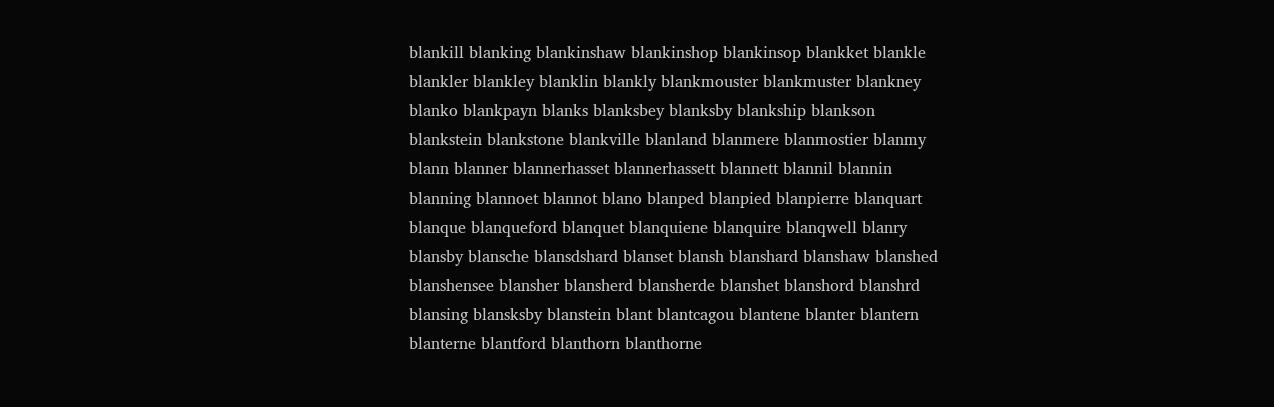blankill blanking blankinshaw blankinshop blankinsop blankket blankle blankler blankley blanklin blankly blankmouster blankmuster blankney blanko blankpayn blanks blanksbey blanksby blankship blankson blankstein blankstone blankville blanland blanmere blanmostier blanmy blann blanner blannerhasset blannerhassett blannett blannil blannin blanning blannoet blannot blano blanped blanpied blanpierre blanquart blanque blanqueford blanquet blanquiene blanquire blanqwell blanry blansby blansche blansdshard blanset blansh blanshard blanshaw blanshed blanshensee blansher blansherd blansherde blanshet blanshord blanshrd blansing blansksby blanstein blant blantcagou blantene blanter blantern blanterne blantford blanthorn blanthorne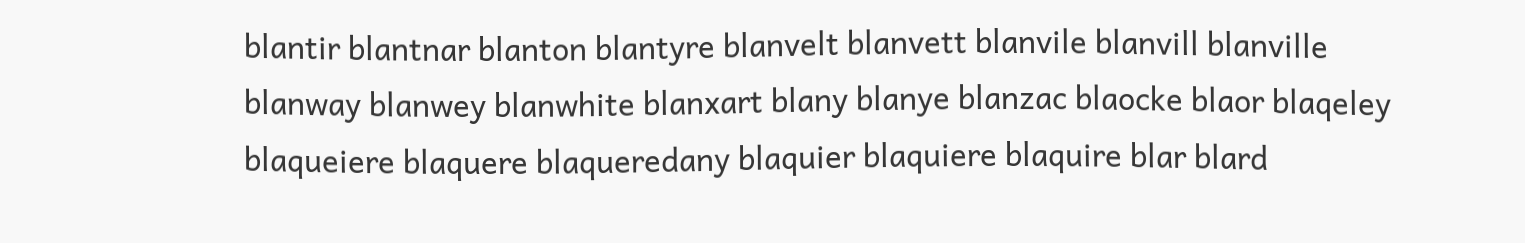blantir blantnar blanton blantyre blanvelt blanvett blanvile blanvill blanville blanway blanwey blanwhite blanxart blany blanye blanzac blaocke blaor blaqeley blaqueiere blaquere blaqueredany blaquier blaquiere blaquire blar blard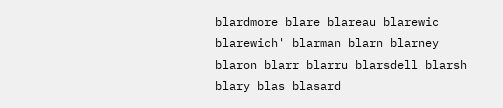blardmore blare blareau blarewic blarewich' blarman blarn blarney blaron blarr blarru blarsdell blarsh blary blas blasard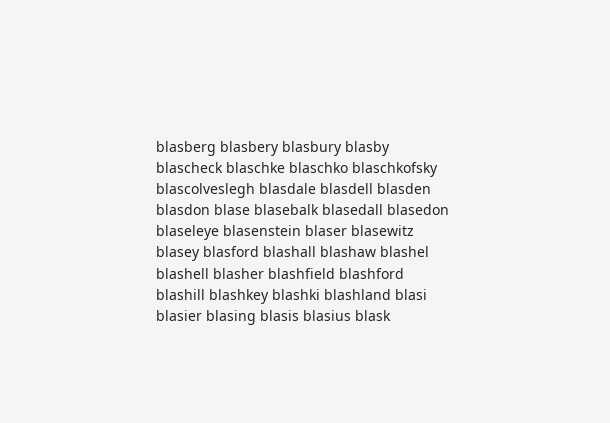blasberg blasbery blasbury blasby blascheck blaschke blaschko blaschkofsky blascolveslegh blasdale blasdell blasden blasdon blase blasebalk blasedall blasedon blaseleye blasenstein blaser blasewitz blasey blasford blashall blashaw blashel blashell blasher blashfield blashford blashill blashkey blashki blashland blasi blasier blasing blasis blasius blask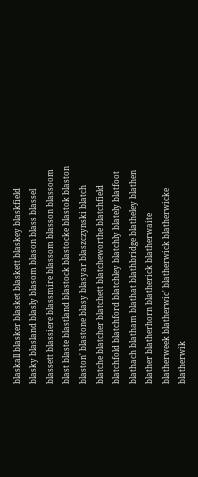blaskall blasker blasket blaskett blaskey blaskfield blasky blasland blasly blasom blason blass blassel blassett blassiere blassmire blassom blasson blassoom blast blaste blastland blastock blastocke blastok blaston blaston' blastone blasy blasyar blaszczynski blatch blatche blatcher blatchett blatcheworthe blatchfield blatchfold blatchford blatchley blatchly blately blatfoot blathach blatham blathat blathbridge blatheley blathen blather blatherhorn blatherick blatherwaite blatherweek blatherwic' blatherwick blatherwicke blatherwik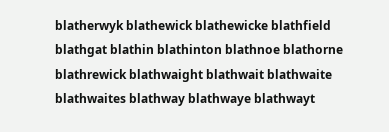blatherwyk blathewick blathewicke blathfield blathgat blathin blathinton blathnoe blathorne blathrewick blathwaight blathwait blathwaite blathwaites blathway blathwaye blathwayt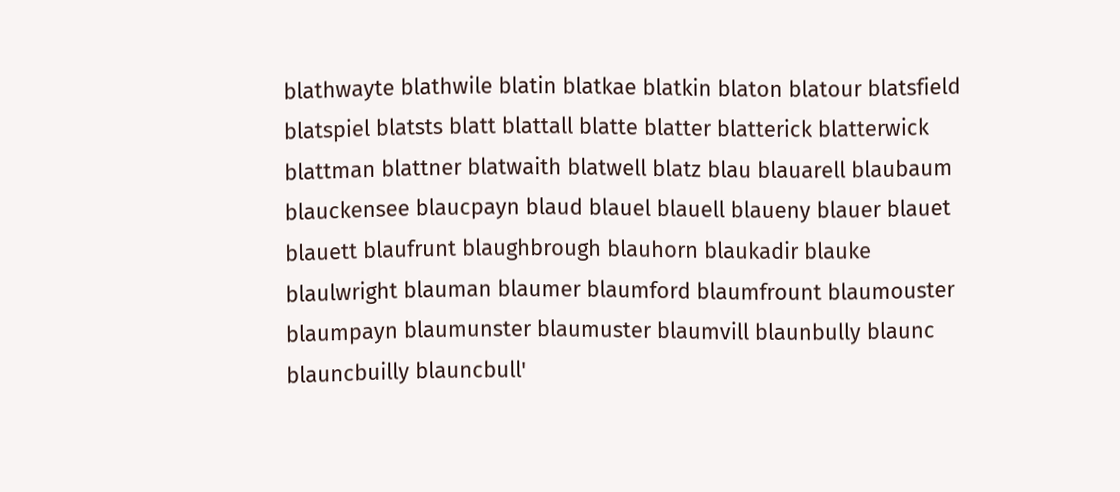blathwayte blathwile blatin blatkae blatkin blaton blatour blatsfield blatspiel blatsts blatt blattall blatte blatter blatterick blatterwick blattman blattner blatwaith blatwell blatz blau blauarell blaubaum blauckensee blaucpayn blaud blauel blauell blaueny blauer blauet blauett blaufrunt blaughbrough blauhorn blaukadir blauke blaulwright blauman blaumer blaumford blaumfrount blaumouster blaumpayn blaumunster blaumuster blaumvill blaunbully blaunc blauncbuilly blauncbull'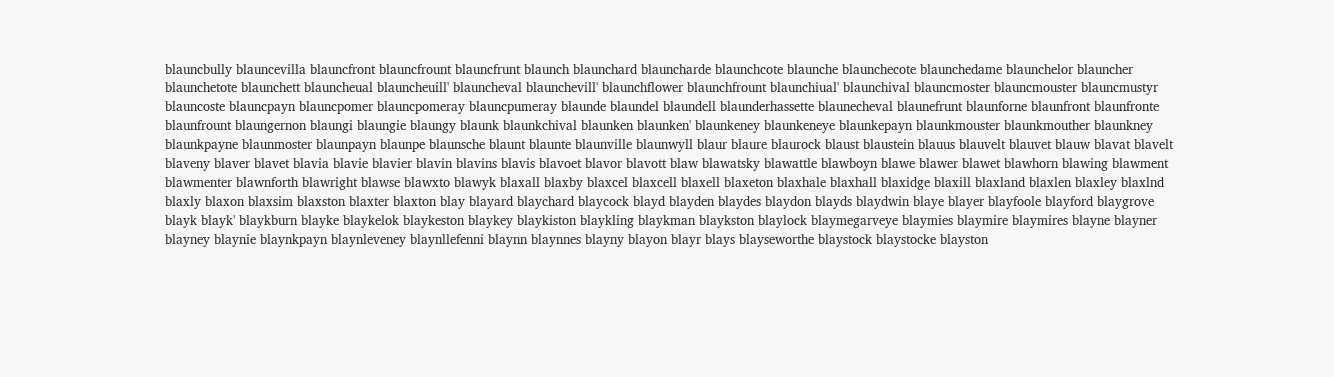blauncbully blauncevilla blauncfront blauncfrount blauncfrunt blaunch blaunchard blauncharde blaunchcote blaunche blaunchecote blaunchedame blaunchelor blauncher blaunchetote blaunchett blauncheual blauncheuill' blauncheval blaunchevill' blaunchflower blaunchfrount blaunchiual' blaunchival blauncmoster blauncmouster blauncmustyr blauncoste blauncpayn blauncpomer blauncpomeray blauncpumeray blaunde blaundel blaundell blaunderhassette blaunecheval blaunefrunt blaunforne blaunfront blaunfronte blaunfrount blaungernon blaungi blaungie blaungy blaunk blaunkchival blaunken blaunken' blaunkeney blaunkeneye blaunkepayn blaunkmouster blaunkmouther blaunkney blaunkpayne blaunmoster blaunpayn blaunpe blaunsche blaunt blaunte blaunville blaunwyll blaur blaure blaurock blaust blaustein blauus blauvelt blauvet blauw blavat blavelt blaveny blaver blavet blavia blavie blavier blavin blavins blavis blavoet blavor blavott blaw blawatsky blawattle blawboyn blawe blawer blawet blawhorn blawing blawment blawmenter blawnforth blawright blawse blawxto blawyk blaxall blaxby blaxcel blaxcell blaxell blaxeton blaxhale blaxhall blaxidge blaxill blaxland blaxlen blaxley blaxlnd blaxly blaxon blaxsim blaxston blaxter blaxton blay blayard blaychard blaycock blayd blayden blaydes blaydon blayds blaydwin blaye blayer blayfoole blayford blaygrove blayk blayk' blaykburn blayke blaykelok blaykeston blaykey blaykiston blaykling blaykman blaykston blaylock blaymegarveye blaymies blaymire blaymires blayne blayner blayney blaynie blaynkpayn blaynleveney blaynllefenni blaynn blaynnes blayny blayon blayr blays blayseworthe blaystock blaystocke blayston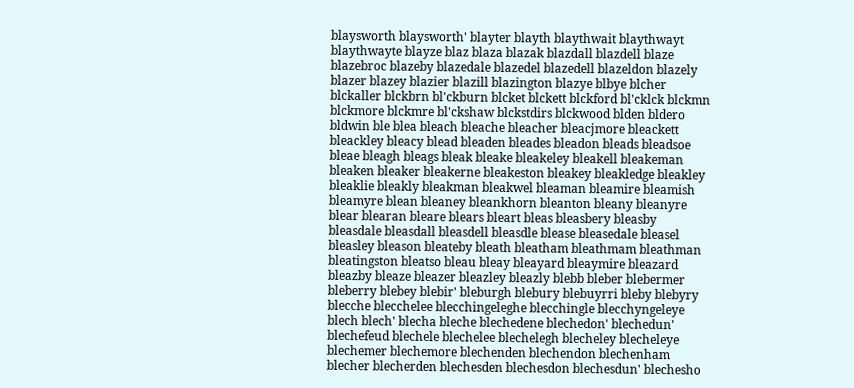blaysworth blaysworth' blayter blayth blaythwait blaythwayt blaythwayte blayze blaz blaza blazak blazdall blazdell blaze blazebroc blazeby blazedale blazedel blazedell blazeldon blazely blazer blazey blazier blazill blazington blazye blbye blcher blckaller blckbrn bl'ckburn blcket blckett blckford bl'cklck blckmn blckmore blckmre bl'ckshaw blckstdirs blckwood blden bldero bldwin ble blea bleach bleache bleacher bleacjmore bleackett bleackley bleacy blead bleaden bleades bleadon bleads bleadsoe bleae bleagh bleags bleak bleake bleakeley bleakell bleakeman bleaken bleaker bleakerne bleakeston bleakey bleakledge bleakley bleaklie bleakly bleakman bleakwel bleaman bleamire bleamish bleamyre blean bleaney bleankhorn bleanton bleany bleanyre blear blearan bleare blears bleart bleas bleasbery bleasby bleasdale bleasdall bleasdell bleasdle blease bleasedale bleasel bleasley bleason bleateby bleath bleatham bleathmam bleathman bleatingston bleatso bleau bleay bleayard bleaymire bleazard bleazby bleaze bleazer bleazley bleazly blebb bleber blebermer bleberry blebey blebir' bleburgh blebury blebuyrri bleby blebyry blecche blecchelee blecchingeleghe blecchingle blecchyngeleye blech blech' blecha bleche blechedene blechedon' blechedun' blechefeud blechele blechelee blechelegh blecheley blecheleye blechemer blechemore blechenden blechendon blechenham blecher blecherden blechesden blechesdon blechesdun' blechesho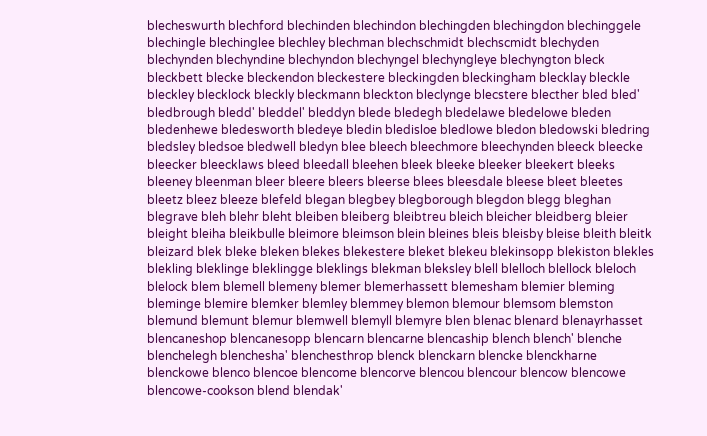blecheswurth blechford blechinden blechindon blechingden blechingdon blechinggele blechingle blechinglee blechley blechman blechschmidt blechscmidt blechyden blechynden blechyndine blechyndon blechyngel blechyngleye blechyngton bleck bleckbett blecke bleckendon bleckestere bleckingden bleckingham blecklay bleckle bleckley blecklock bleckly bleckmann bleckton bleclynge blecstere blecther bled bled' bledbrough bledd' bleddel' bleddyn blede bledegh bledelawe bledelowe bleden bledenhewe bledesworth bledeye bledin bledisloe bledlowe bledon bledowski bledring bledsley bledsoe bledwell bledyn blee bleech bleechmore bleechynden bleeck bleecke bleecker bleecklaws bleed bleedall bleehen bleek bleeke bleeker bleekert bleeks bleeney bleenman bleer bleere bleers bleerse blees bleesdale bleese bleet bleetes bleetz bleez bleeze blefeld blegan blegbey blegborough blegdon blegg bleghan blegrave bleh blehr bleht bleiben bleiberg bleibtreu bleich bleicher bleidberg bleier bleight bleiha bleikbulle bleimore bleimson blein bleines bleis bleisby bleise bleith bleitk bleizard blek bleke bleken blekes blekestere bleket blekeu blekinsopp blekiston blekles blekling bleklinge bleklingge bleklings blekman bleksley blell blelloch blellock bleloch blelock blem blemell blemeny blemer blemerhassett blemesham blemier bleming bleminge blemire blemker blemley blemmey blemon blemour blemsom blemston blemund blemunt blemur blemwell blemyll blemyre blen blenac blenard blenayrhasset blencaneshop blencanesopp blencarn blencarne blencaship blench blench' blenche blenchelegh blenchesha' blenchesthrop blenck blenckarn blencke blenckharne blenckowe blenco blencoe blencome blencorve blencou blencour blencow blencowe blencowe-cookson blend blendak'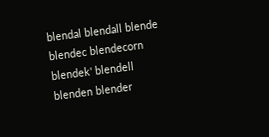blendal blendall blende blendec blendecorn blendek' blendell blenden blender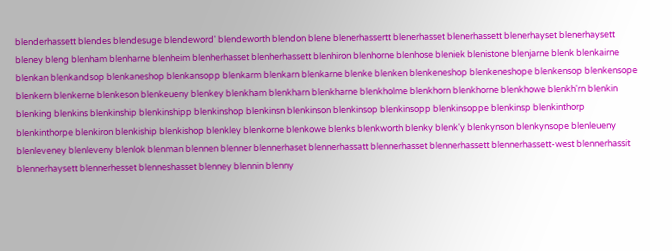blenderhassett blendes blendesuge blendeword' blendeworth blendon blene blenerhassertt blenerhasset blenerhassett blenerhayset blenerhaysett bleney bleng blenham blenharne blenheim blenherhasset blenherhassett blenhiron blenhorne blenhose bleniek blenistone blenjarne blenk blenkairne blenkan blenkandsop blenkaneshop blenkansopp blenkarm blenkarn blenkarne blenke blenken blenkeneshop blenkeneshope blenkensop blenkensope blenkern blenkerne blenkeson blenkeueny blenkey blenkham blenkharn blenkharne blenkholme blenkhorn blenkhorne blenkhowe blenkh'rn blenkin blenking blenkins blenkinship blenkinshipp blenkinshop blenkinsn blenkinson blenkinsop blenkinsopp blenkinsoppe blenkinsp blenkinthorp blenkinthorpe blenkiron blenkiship blenkishop blenkley blenkorne blenkowe blenks blenkworth blenky blenk'y blenkynson blenkynsope blenleueny blenleveney blenleveny blenlok blenman blennen blenner blennerhaset blennerhassatt blennerhasset blennerhassett blennerhassett-west blennerhassit blennerhaysett blennerhesset blenneshasset blenney blennin blenny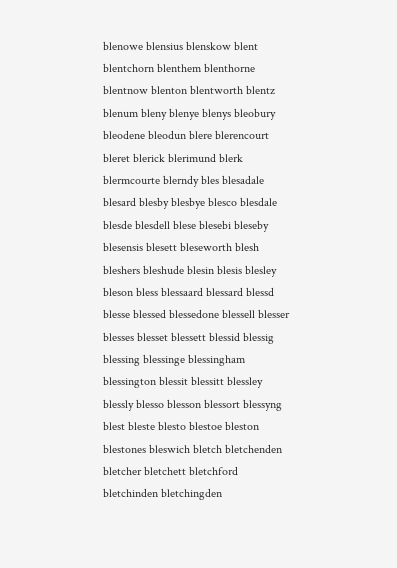blenowe blensius blenskow blent blentchorn blenthem blenthorne blentnow blenton blentworth blentz blenum bleny blenye blenys bleobury bleodene bleodun blere blerencourt bleret blerick blerimund blerk blermcourte blerndy bles blesadale blesard blesby blesbye blesco blesdale blesde blesdell blese blesebi bleseby blesensis blesett bleseworth blesh bleshers bleshude blesin blesis blesley bleson bless blessaard blessard blessd blesse blessed blessedone blessell blesser blesses blesset blessett blessid blessig blessing blessinge blessingham blessington blessit blessitt blessley blessly blesso blesson blessort blessyng blest bleste blesto blestoe bleston blestones bleswich bletch bletchenden bletcher bletchett bletchford bletchinden bletchingden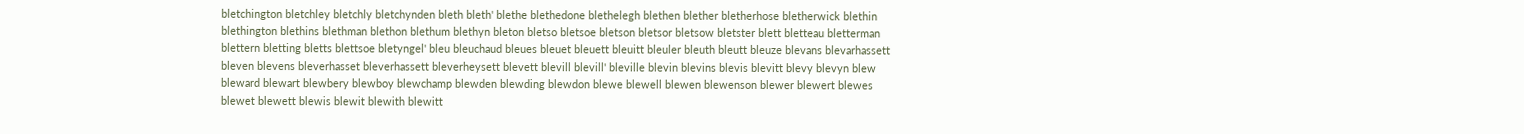bletchington bletchley bletchly bletchynden bleth bleth' blethe blethedone blethelegh blethen blether bletherhose bletherwick blethin blethington blethins blethman blethon blethum blethyn bleton bletso bletsoe bletson bletsor bletsow bletster blett bletteau bletterman blettern bletting bletts blettsoe bletyngel' bleu bleuchaud bleues bleuet bleuett bleuitt bleuler bleuth bleutt bleuze blevans blevarhassett bleven blevens bleverhasset bleverhassett bleverheysett blevett blevill blevill' bleville blevin blevins blevis blevitt blevy blevyn blew bleward blewart blewbery blewboy blewchamp blewden blewding blewdon blewe blewell blewen blewenson blewer blewert blewes blewet blewett blewis blewit blewith blewitt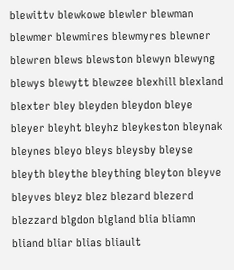blewittv blewkowe blewler blewman blewmer blewmires blewmyres blewner blewren blews blewston blewyn blewyng blewys blewytt blewzee blexhill blexland blexter bley bleyden bleydon bleye bleyer bleyht bleyhz bleykeston bleynak bleynes bleyo bleys bleysby bleyse bleyth bleythe bleything bleyton bleyve bleyves bleyz blez blezard blezerd blezzard blgdon blgland blia bliamn bliand bliar blias bliault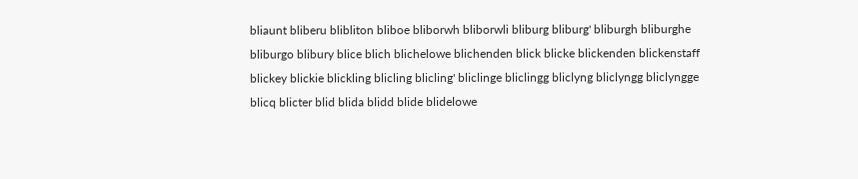bliaunt bliberu blibliton bliboe bliborwh bliborwli bliburg bliburg' bliburgh bliburghe bliburgo blibury blice blich blichelowe blichenden blick blicke blickenden blickenstaff blickey blickie blickling blicling blicling' bliclinge bliclingg bliclyng bliclyngg bliclyngge blicq blicter blid blida blidd blide blidelowe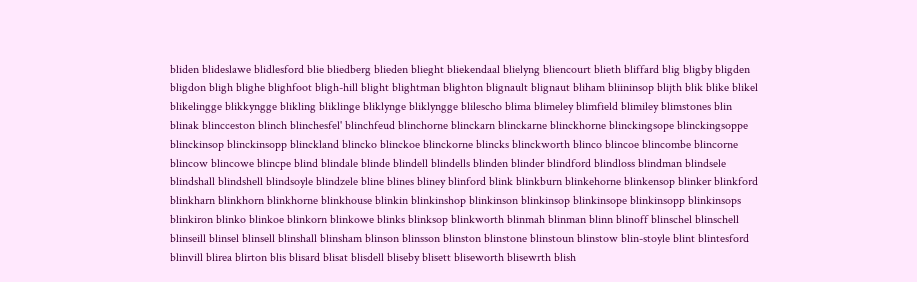bliden blideslawe blidlesford blie bliedberg blieden blieght bliekendaal blielyng bliencourt blieth bliffard blig bligby bligden bligdon bligh blighe blighfoot bligh-hill blight blightman blighton blignault blignaut bliham bliininsop blijth blik blike blikel blikelingge blikkyngge blikling bliklinge bliklynge bliklyngge blilescho blima blimeley blimfield blimiley blimstones blin blinak blincceston blinch blinchesfel' blinchfeud blinchorne blinckarn blinckarne blinckhorne blinckingsope blinckingsoppe blinckinsop blinckinsopp blinckland blincko blinckoe blinckorne blincks blinckworth blinco blincoe blincombe blincorne blincow blincowe blincpe blind blindale blinde blindell blindells blinden blinder blindford blindloss blindman blindsele blindshall blindshell blindsoyle blindzele bline blines bliney blinford blink blinkburn blinkehorne blinkensop blinker blinkford blinkharn blinkhorn blinkhorne blinkhouse blinkin blinkinshop blinkinson blinkinsop blinkinsope blinkinsopp blinkinsops blinkiron blinko blinkoe blinkorn blinkowe blinks blinksop blinkworth blinmah blinman blinn blinoff blinschel blinschell blinseill blinsel blinsell blinshall blinsham blinson blinsson blinston blinstone blinstoun blinstow blin-stoyle blint blintesford blinvill blirea blirton blis blisard blisat blisdell bliseby blisett bliseworth blisewrth blish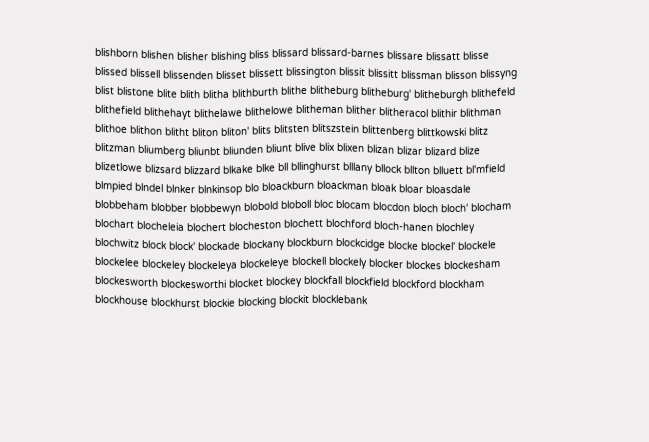blishborn blishen blisher blishing bliss blissard blissard-barnes blissare blissatt blisse blissed blissell blissenden blisset blissett blissington blissit blissitt blissman blisson blissyng blist blistone blite blith blitha blithburth blithe blitheburg blitheburg' blitheburgh blithefeld blithefield blithehayt blithelawe blithelowe blitheman blither blitheracol blithir blithman blithoe blithon blitht bliton bliton' blits blitsten blitszstein blittenberg blittkowski blitz blitzman bliumberg bliunbt bliunden bliunt blive blix blixen blizan blizar blizard blize blizetlowe blizsard blizzard blkake blke bll bllinghurst blllany bllock bllton blluett bl'mfield blmpied blndel blnker blnkinsop blo bloackburn bloackman bloak bloar bloasdale blobbeham blobber blobbewyn blobold bloboll bloc blocam blocdon bloch bloch' blocham blochart blocheleia blochert blocheston blochett blochford bloch-hanen blochley blochwitz block block' blockade blockany blockburn blockcidge blocke blockel' blockele blockelee blockeley blockeleya blockeleye blockell blockely blocker blockes blockesham blockesworth blockesworthi blocket blockey blockfall blockfield blockford blockham blockhouse blockhurst blockie blocking blockit blocklebank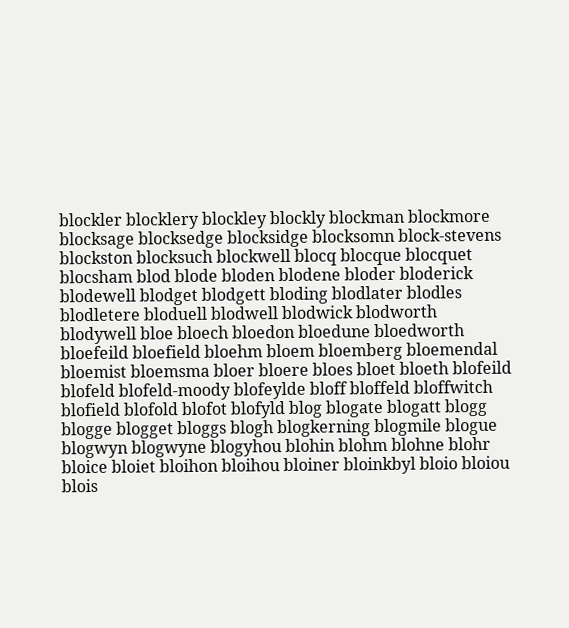blockler blocklery blockley blockly blockman blockmore blocksage blocksedge blocksidge blocksomn block-stevens blockston blocksuch blockwell blocq blocque blocquet blocsham blod blode bloden blodene bloder bloderick blodewell blodget blodgett bloding blodlater blodles blodletere bloduell blodwell blodwick blodworth blodywell bloe bloech bloedon bloedune bloedworth bloefeild bloefield bloehm bloem bloemberg bloemendal bloemist bloemsma bloer bloere bloes bloet bloeth blofeild blofeld blofeld-moody blofeylde bloff bloffeld bloffwitch blofield blofold blofot blofyld blog blogate blogatt blogg blogge blogget bloggs blogh blogkerning blogmile blogue blogwyn blogwyne blogyhou blohin blohm blohne blohr bloice bloiet bloihon bloihou bloiner bloinkbyl bloio bloiou blois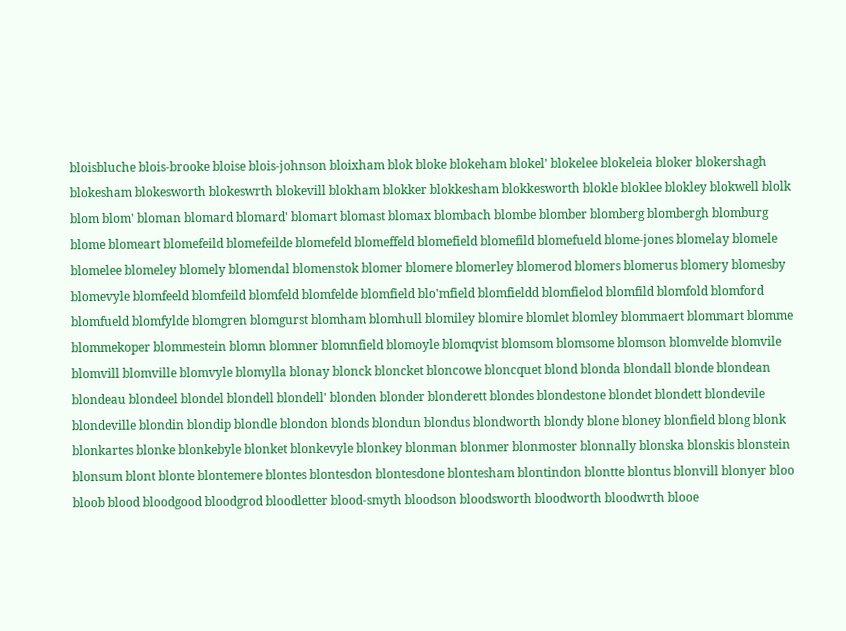bloisbluche blois-brooke bloise blois-johnson bloixham blok bloke blokeham blokel' blokelee blokeleia bloker blokershagh blokesham blokesworth blokeswrth blokevill blokham blokker blokkesham blokkesworth blokle bloklee blokley blokwell blolk blom blom' bloman blomard blomard' blomart blomast blomax blombach blombe blomber blomberg blombergh blomburg blome blomeart blomefeild blomefeilde blomefeld blomeffeld blomefield blomefild blomefueld blome-jones blomelay blomele blomelee blomeley blomely blomendal blomenstok blomer blomere blomerley blomerod blomers blomerus blomery blomesby blomevyle blomfeeld blomfeild blomfeld blomfelde blomfield blo'mfield blomfieldd blomfielod blomfild blomfold blomford blomfueld blomfylde blomgren blomgurst blomham blomhull blomiley blomire blomlet blomley blommaert blommart blomme blommekoper blommestein blomn blomner blomnfield blomoyle blomqvist blomsom blomsome blomson blomvelde blomvile blomvill blomville blomvyle blomylla blonay blonck bloncket bloncowe bloncquet blond blonda blondall blonde blondean blondeau blondeel blondel blondell blondell' blonden blonder blonderett blondes blondestone blondet blondett blondevile blondeville blondin blondip blondle blondon blonds blondun blondus blondworth blondy blone bloney blonfield blong blonk blonkartes blonke blonkebyle blonket blonkevyle blonkey blonman blonmer blonmoster blonnally blonska blonskis blonstein blonsum blont blonte blontemere blontes blontesdon blontesdone blontesham blontindon blontte blontus blonvill blonyer bloo bloob blood bloodgood bloodgrod bloodletter blood-smyth bloodson bloodsworth bloodworth bloodwrth blooe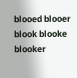blooed blooer blook blooke blooker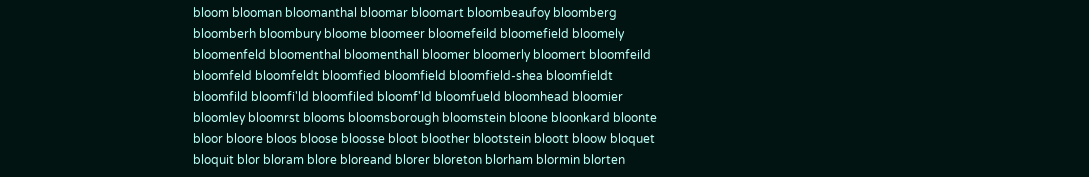bloom blooman bloomanthal bloomar bloomart bloombeaufoy bloomberg bloomberh bloombury bloome bloomeer bloomefeild bloomefield bloomely bloomenfeld bloomenthal bloomenthall bloomer bloomerly bloomert bloomfeild bloomfeld bloomfeldt bloomfied bloomfield bloomfield-shea bloomfieldt bloomfild bloomfi'ld bloomfiled bloomf'ld bloomfueld bloomhead bloomier bloomley bloomrst blooms bloomsborough bloomstein bloone bloonkard bloonte bloor bloore bloos bloose bloosse bloot bloother blootstein bloott bloow bloquet bloquit blor bloram blore bloreand blorer bloreton blorham blormin blorten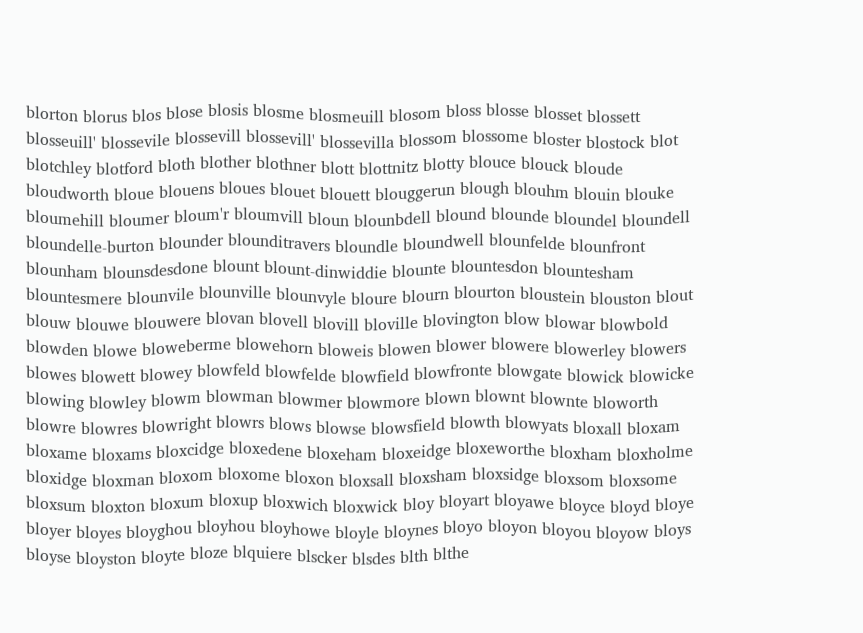blorton blorus blos blose blosis blosme blosmeuill blosom bloss blosse blosset blossett blosseuill' blossevile blossevill blossevill' blossevilla blossom blossome bloster blostock blot blotchley blotford bloth blother blothner blott blottnitz blotty blouce blouck bloude bloudworth bloue blouens bloues blouet blouett blouggerun blough blouhm blouin blouke bloumehill bloumer bloum'r bloumvill bloun blounbdell blound blounde bloundel bloundell bloundelle-burton blounder blounditravers bloundle bloundwell blounfelde blounfront blounham blounsdesdone blount blount-dinwiddie blounte blountesdon blountesham blountesmere blounvile blounville blounvyle bloure blourn blourton bloustein blouston blout blouw blouwe blouwere blovan blovell blovill bloville blovington blow blowar blowbold blowden blowe bloweberme blowehorn bloweis blowen blower blowere blowerley blowers blowes blowett blowey blowfeld blowfelde blowfield blowfronte blowgate blowick blowicke blowing blowley blowm blowman blowmer blowmore blown blownt blownte bloworth blowre blowres blowright blowrs blows blowse blowsfield blowth blowyats bloxall bloxam bloxame bloxams bloxcidge bloxedene bloxeham bloxeidge bloxeworthe bloxham bloxholme bloxidge bloxman bloxom bloxome bloxon bloxsall bloxsham bloxsidge bloxsom bloxsome bloxsum bloxton bloxum bloxup bloxwich bloxwick bloy bloyart bloyawe bloyce bloyd bloye bloyer bloyes bloyghou bloyhou bloyhowe bloyle bloynes bloyo bloyon bloyou bloyow bloys bloyse bloyston bloyte bloze blquiere blscker blsdes blth blthe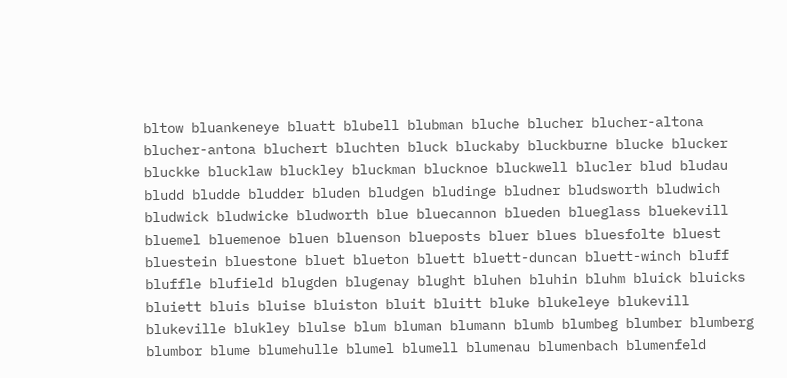bltow bluankeneye bluatt blubell blubman bluche blucher blucher-altona blucher-antona bluchert bluchten bluck bluckaby bluckburne blucke blucker bluckke blucklaw bluckley bluckman blucknoe bluckwell blucler blud bludau bludd bludde bludder bluden bludgen bludinge bludner bludsworth bludwich bludwick bludwicke bludworth blue bluecannon blueden blueglass bluekevill bluemel bluemenoe bluen bluenson blueposts bluer blues bluesfolte bluest bluestein bluestone bluet blueton bluett bluett-duncan bluett-winch bluff bluffle blufield blugden blugenay blught bluhen bluhin bluhm bluick bluicks bluiett bluis bluise bluiston bluit bluitt bluke blukeleye blukevill blukeville blukley blulse blum bluman blumann blumb blumbeg blumber blumberg blumbor blume blumehulle blumel blumell blumenau blumenbach blumenfeld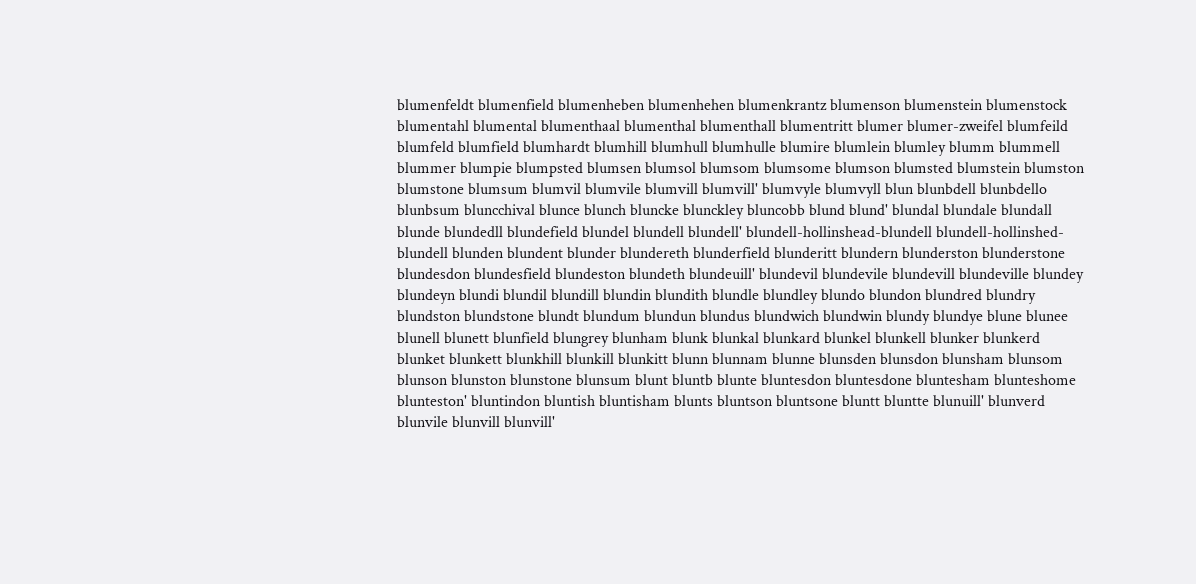blumenfeldt blumenfield blumenheben blumenhehen blumenkrantz blumenson blumenstein blumenstock blumentahl blumental blumenthaal blumenthal blumenthall blumentritt blumer blumer-zweifel blumfeild blumfeld blumfield blumhardt blumhill blumhull blumhulle blumire blumlein blumley blumm blummell blummer blumpie blumpsted blumsen blumsol blumsom blumsome blumson blumsted blumstein blumston blumstone blumsum blumvil blumvile blumvill blumvill' blumvyle blumvyll blun blunbdell blunbdello blunbsum bluncchival blunce blunch bluncke blunckley bluncobb blund blund' blundal blundale blundall blunde blundedll blundefield blundel blundell blundell' blundell-hollinshead-blundell blundell-hollinshed-blundell blunden blundent blunder blundereth blunderfield blunderitt blundern blunderston blunderstone blundesdon blundesfield blundeston blundeth blundeuill' blundevil blundevile blundevill blundeville blundey blundeyn blundi blundil blundill blundin blundith blundle blundley blundo blundon blundred blundry blundston blundstone blundt blundum blundun blundus blundwich blundwin blundy blundye blune blunee blunell blunett blunfield blungrey blunham blunk blunkal blunkard blunkel blunkell blunker blunkerd blunket blunkett blunkhill blunkill blunkitt blunn blunnam blunne blunsden blunsdon blunsham blunsom blunson blunston blunstone blunsum blunt bluntb blunte bluntesdon bluntesdone bluntesham blunteshome blunteston' bluntindon bluntish bluntisham blunts bluntson bluntsone bluntt bluntte blunuill' blunverd blunvile blunvill blunvill'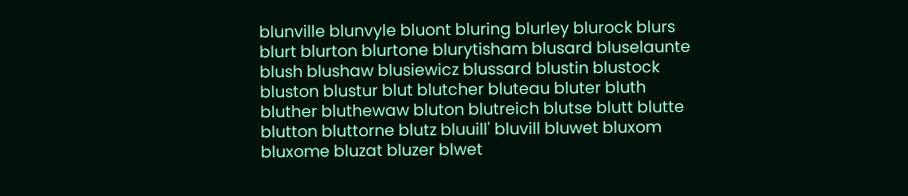blunville blunvyle bluont bluring blurley blurock blurs blurt blurton blurtone blurytisham blusard bluselaunte blush blushaw blusiewicz blussard blustin blustock bluston blustur blut blutcher bluteau bluter bluth bluther bluthewaw bluton blutreich blutse blutt blutte blutton bluttorne blutz bluuill' bluvill bluwet bluxom bluxome bluzat bluzer blwet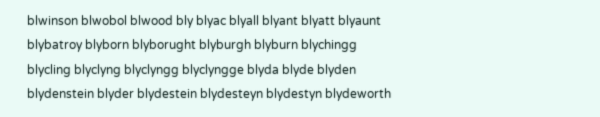blwinson blwobol blwood bly blyac blyall blyant blyatt blyaunt blybatroy blyborn blyborught blyburgh blyburn blychingg blycling blyclyng blyclyngg blyclyngge blyda blyde blyden blydenstein blyder blydestein blydesteyn blydestyn blydeworth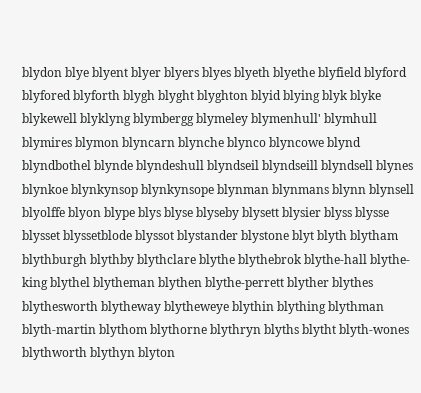blydon blye blyent blyer blyers blyes blyeth blyethe blyfield blyford blyfored blyforth blygh blyght blyghton blyid blying blyk blyke blykewell blyklyng blymbergg blymeley blymenhull' blymhull blymires blymon blyncarn blynche blynco blyncowe blynd blyndbothel blynde blyndeshull blyndseil blyndseill blyndsell blynes blynkoe blynkynsop blynkynsope blynman blynmans blynn blynsell blyolffe blyon blype blys blyse blyseby blysett blysier blyss blysse blysset blyssetblode blyssot blystander blystone blyt blyth blytham blythburgh blythby blythclare blythe blythebrok blythe-hall blythe-king blythel blytheman blythen blythe-perrett blyther blythes blythesworth blytheway blytheweye blythin blything blythman blyth-martin blythom blythorne blythryn blyths blytht blyth-wones blythworth blythyn blyton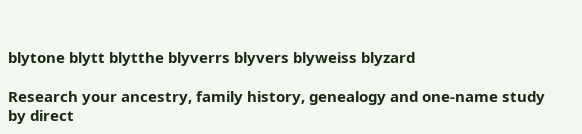blytone blytt blytthe blyverrs blyvers blyweiss blyzard

Research your ancestry, family history, genealogy and one-name study by direct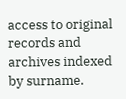access to original records and archives indexed by surname.